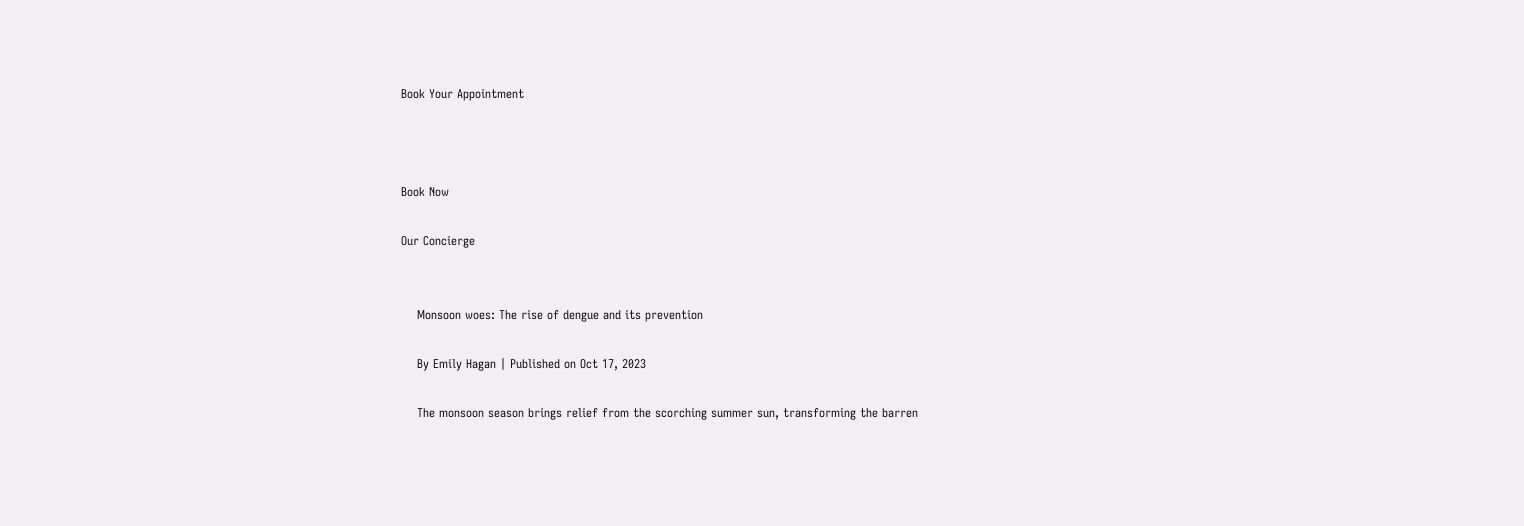Book Your Appointment



Book Now

Our Concierge


    Monsoon woes: The rise of dengue and its prevention

    By Emily Hagan | Published on Oct 17, 2023

    The monsoon season brings relief from the scorching summer sun, transforming the barren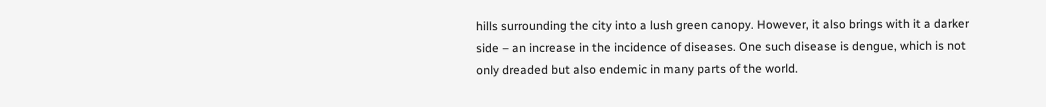hills surrounding the city into a lush green canopy. However, it also brings with it a darker side – an increase in the incidence of diseases. One such disease is dengue, which is not only dreaded but also endemic in many parts of the world.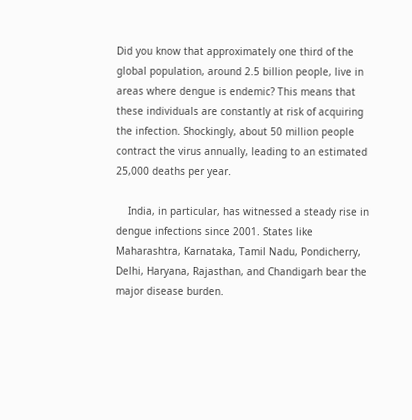Did you know that approximately one third of the global population, around 2.5 billion people, live in areas where dengue is endemic? This means that these individuals are constantly at risk of acquiring the infection. Shockingly, about 50 million people contract the virus annually, leading to an estimated 25,000 deaths per year.

    India, in particular, has witnessed a steady rise in dengue infections since 2001. States like Maharashtra, Karnataka, Tamil Nadu, Pondicherry, Delhi, Haryana, Rajasthan, and Chandigarh bear the major disease burden.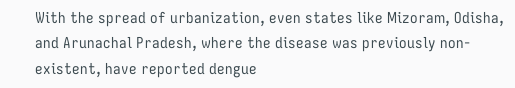With the spread of urbanization, even states like Mizoram, Odisha, and Arunachal Pradesh, where the disease was previously non-existent, have reported dengue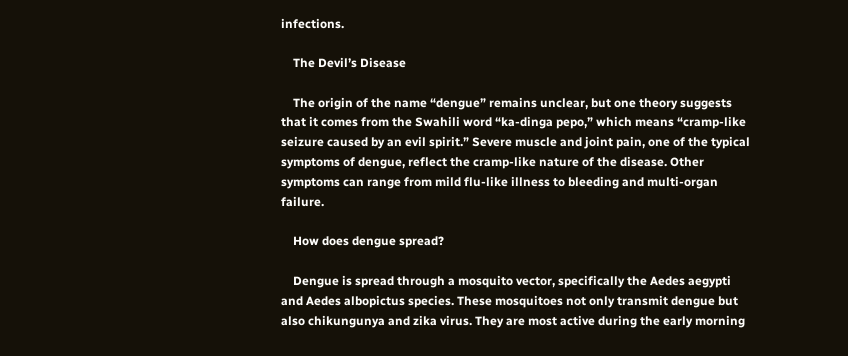infections.

    The Devil’s Disease

    The origin of the name “dengue” remains unclear, but one theory suggests that it comes from the Swahili word “ka-dinga pepo,” which means “cramp-like seizure caused by an evil spirit.” Severe muscle and joint pain, one of the typical symptoms of dengue, reflect the cramp-like nature of the disease. Other symptoms can range from mild flu-like illness to bleeding and multi-organ failure.

    How does dengue spread?

    Dengue is spread through a mosquito vector, specifically the Aedes aegypti and Aedes albopictus species. These mosquitoes not only transmit dengue but also chikungunya and zika virus. They are most active during the early morning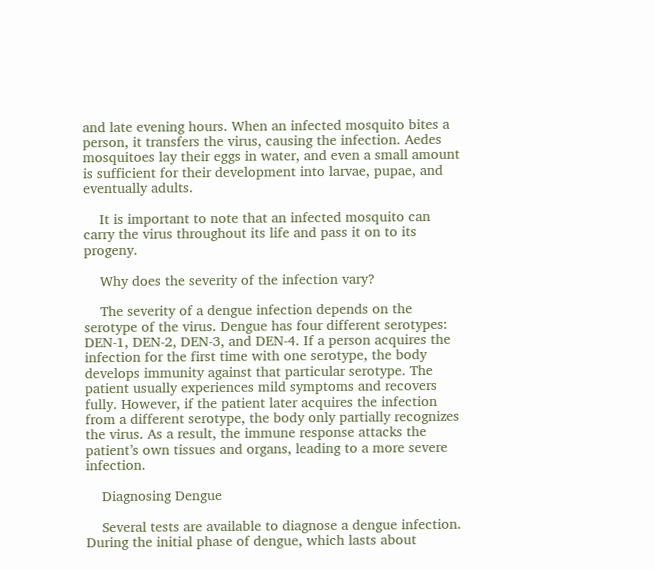and late evening hours. When an infected mosquito bites a person, it transfers the virus, causing the infection. Aedes mosquitoes lay their eggs in water, and even a small amount is sufficient for their development into larvae, pupae, and eventually adults.

    It is important to note that an infected mosquito can carry the virus throughout its life and pass it on to its progeny.

    Why does the severity of the infection vary?

    The severity of a dengue infection depends on the serotype of the virus. Dengue has four different serotypes: DEN-1, DEN-2, DEN-3, and DEN-4. If a person acquires the infection for the first time with one serotype, the body develops immunity against that particular serotype. The patient usually experiences mild symptoms and recovers fully. However, if the patient later acquires the infection from a different serotype, the body only partially recognizes the virus. As a result, the immune response attacks the patient’s own tissues and organs, leading to a more severe infection.

    Diagnosing Dengue

    Several tests are available to diagnose a dengue infection. During the initial phase of dengue, which lasts about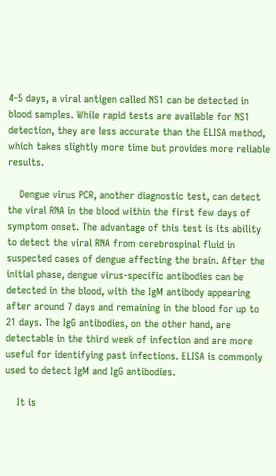4-5 days, a viral antigen called NS1 can be detected in blood samples. While rapid tests are available for NS1 detection, they are less accurate than the ELISA method, which takes slightly more time but provides more reliable results.

    Dengue virus PCR, another diagnostic test, can detect the viral RNA in the blood within the first few days of symptom onset. The advantage of this test is its ability to detect the viral RNA from cerebrospinal fluid in suspected cases of dengue affecting the brain. After the initial phase, dengue virus-specific antibodies can be detected in the blood, with the IgM antibody appearing after around 7 days and remaining in the blood for up to 21 days. The IgG antibodies, on the other hand, are detectable in the third week of infection and are more useful for identifying past infections. ELISA is commonly used to detect IgM and IgG antibodies.

    It is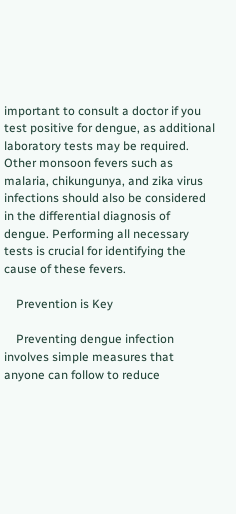important to consult a doctor if you test positive for dengue, as additional laboratory tests may be required. Other monsoon fevers such as malaria, chikungunya, and zika virus infections should also be considered in the differential diagnosis of dengue. Performing all necessary tests is crucial for identifying the cause of these fevers.

    Prevention is Key

    Preventing dengue infection involves simple measures that anyone can follow to reduce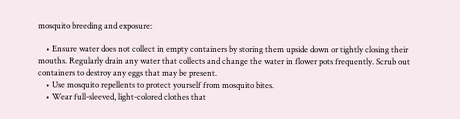mosquito breeding and exposure:

    • Ensure water does not collect in empty containers by storing them upside down or tightly closing their mouths. Regularly drain any water that collects and change the water in flower pots frequently. Scrub out containers to destroy any eggs that may be present.
    • Use mosquito repellents to protect yourself from mosquito bites.
    • Wear full-sleeved, light-colored clothes that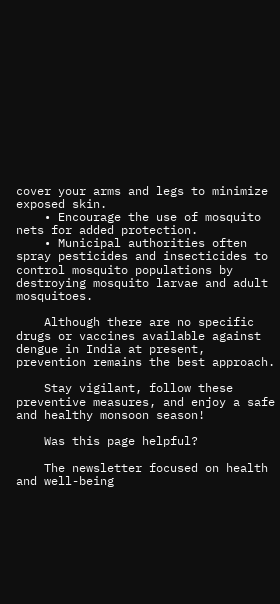cover your arms and legs to minimize exposed skin.
    • Encourage the use of mosquito nets for added protection.
    • Municipal authorities often spray pesticides and insecticides to control mosquito populations by destroying mosquito larvae and adult mosquitoes.

    Although there are no specific drugs or vaccines available against dengue in India at present, prevention remains the best approach.

    Stay vigilant, follow these preventive measures, and enjoy a safe and healthy monsoon season!

    Was this page helpful?

    The newsletter focused on health and well-being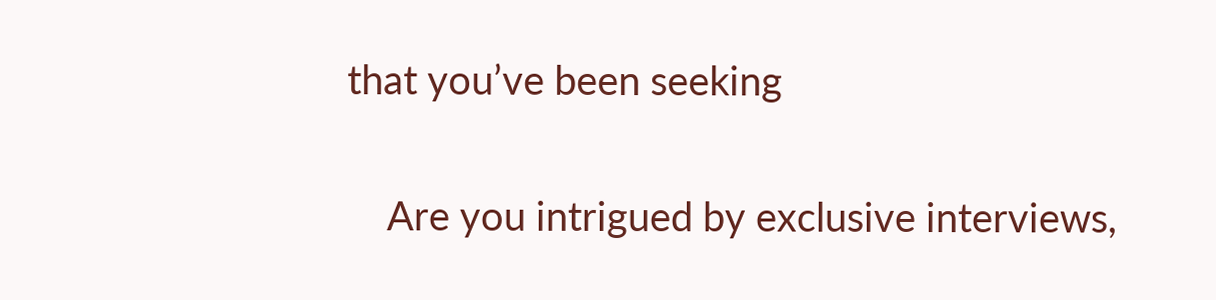that you’ve been seeking

    Are you intrigued by exclusive interviews,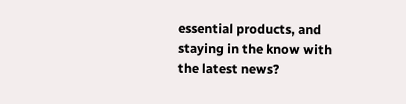essential products, and staying in the know with the latest news?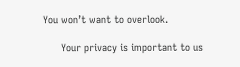You won’t want to overlook.

      Your privacy is important to us